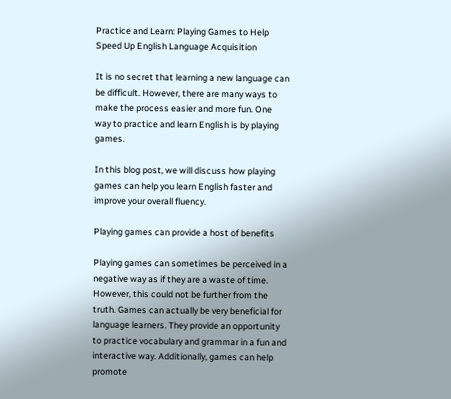Practice and Learn: Playing Games to Help Speed Up English Language Acquisition

It is no secret that learning a new language can be difficult. However, there are many ways to make the process easier and more fun. One way to practice and learn English is by playing games.

In this blog post, we will discuss how playing games can help you learn English faster and improve your overall fluency.

Playing games can provide a host of benefits

Playing games can sometimes be perceived in a negative way as if they are a waste of time. However, this could not be further from the truth. Games can actually be very beneficial for language learners. They provide an opportunity to practice vocabulary and grammar in a fun and interactive way. Additionally, games can help promote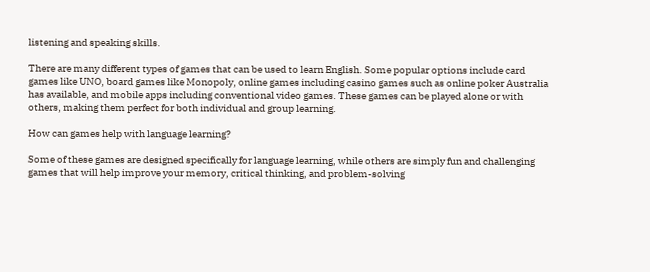listening and speaking skills.

There are many different types of games that can be used to learn English. Some popular options include card games like UNO, board games like Monopoly, online games including casino games such as online poker Australia has available, and mobile apps including conventional video games. These games can be played alone or with others, making them perfect for both individual and group learning.

How can games help with language learning?

Some of these games are designed specifically for language learning, while others are simply fun and challenging games that will help improve your memory, critical thinking, and problem-solving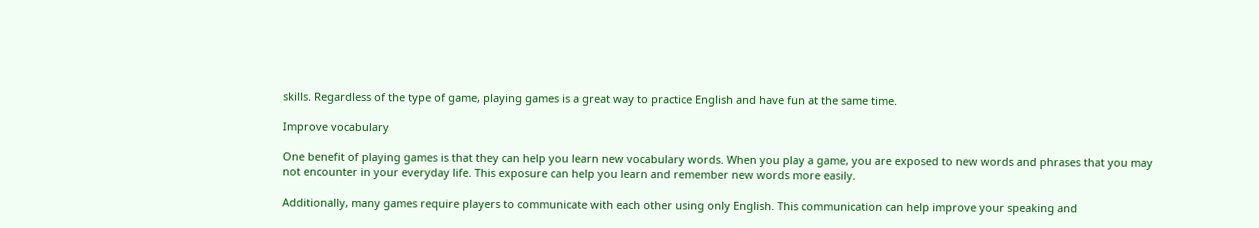skills. Regardless of the type of game, playing games is a great way to practice English and have fun at the same time.

Improve vocabulary

One benefit of playing games is that they can help you learn new vocabulary words. When you play a game, you are exposed to new words and phrases that you may not encounter in your everyday life. This exposure can help you learn and remember new words more easily.

Additionally, many games require players to communicate with each other using only English. This communication can help improve your speaking and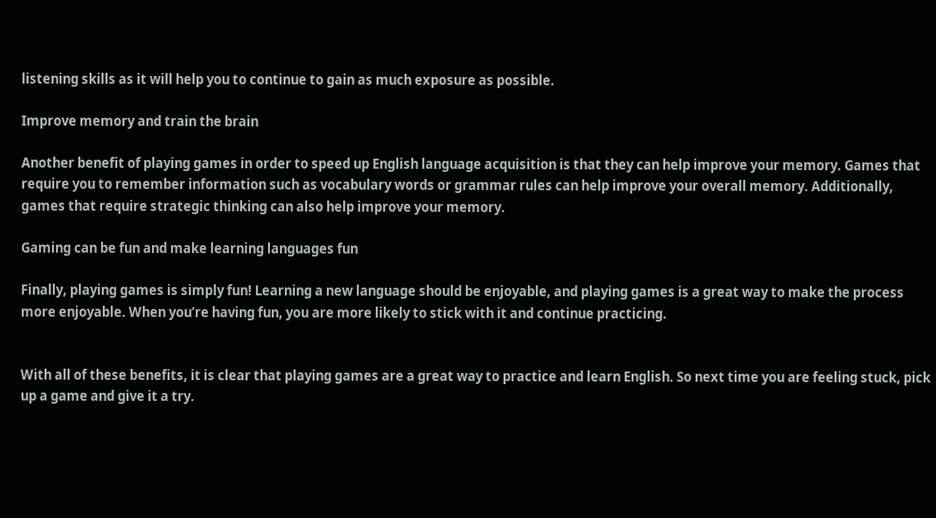listening skills as it will help you to continue to gain as much exposure as possible.

Improve memory and train the brain

Another benefit of playing games in order to speed up English language acquisition is that they can help improve your memory. Games that require you to remember information such as vocabulary words or grammar rules can help improve your overall memory. Additionally, games that require strategic thinking can also help improve your memory.

Gaming can be fun and make learning languages fun

Finally, playing games is simply fun! Learning a new language should be enjoyable, and playing games is a great way to make the process more enjoyable. When you’re having fun, you are more likely to stick with it and continue practicing.


With all of these benefits, it is clear that playing games are a great way to practice and learn English. So next time you are feeling stuck, pick up a game and give it a try.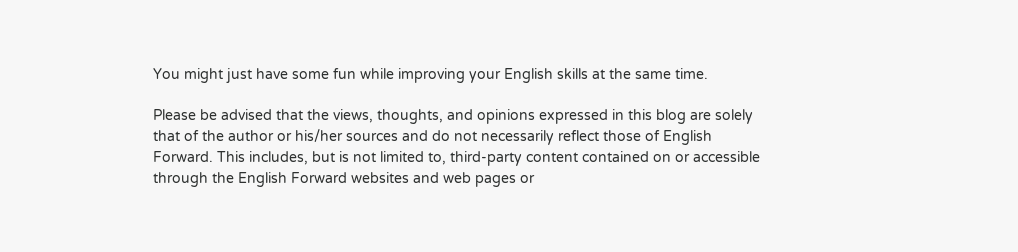You might just have some fun while improving your English skills at the same time.

Please be advised that the views, thoughts, and opinions expressed in this blog are solely that of the author or his/her sources and do not necessarily reflect those of English Forward. This includes, but is not limited to, third-party content contained on or accessible through the English Forward websites and web pages or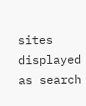sites displayed as search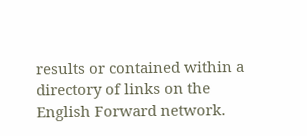results or contained within a directory of links on the English Forward network.